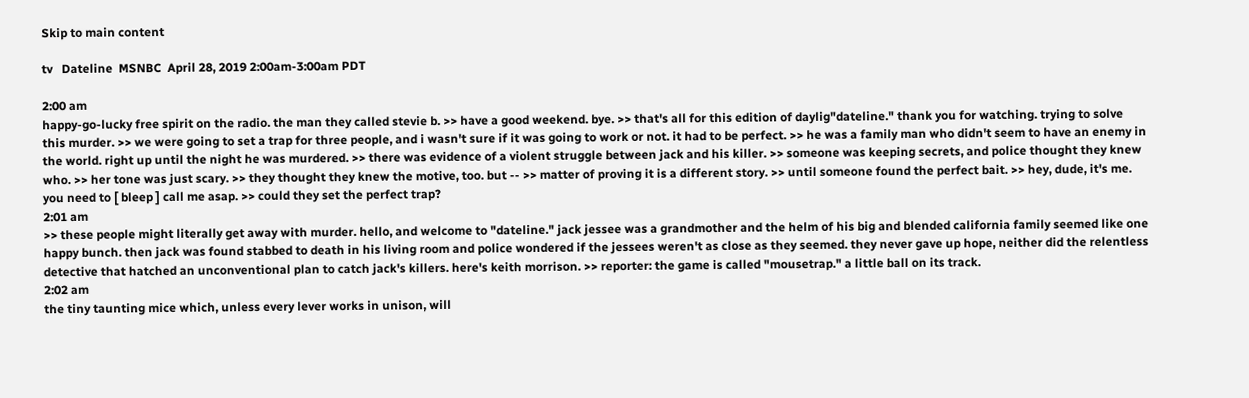Skip to main content

tv   Dateline  MSNBC  April 28, 2019 2:00am-3:00am PDT

2:00 am
happy-go-lucky free spirit on the radio. the man they called stevie b. >> have a good weekend. bye. >> that's all for this edition of daylig"dateline." thank you for watching. trying to solve this murder. >> we were going to set a trap for three people, and i wasn't sure if it was going to work or not. it had to be perfect. >> he was a family man who didn't seem to have an enemy in the world. right up until the night he was murdered. >> there was evidence of a violent struggle between jack and his killer. >> someone was keeping secrets, and police thought they knew who. >> her tone was just scary. >> they thought they knew the motive, too. but -- >> matter of proving it is a different story. >> until someone found the perfect bait. >> hey, dude, it's me. you need to [ bleep ] call me asap. >> could they set the perfect trap?
2:01 am
>> these people might literally get away with murder. hello, and welcome to "dateline." jack jessee was a grandmother and the helm of his big and blended california family seemed like one happy bunch. then jack was found stabbed to death in his living room and police wondered if the jessees weren't as close as they seemed. they never gave up hope, neither did the relentless detective that hatched an unconventional plan to catch jack's killers. here's keith morrison. >> reporter: the game is called "mousetrap." a little ball on its track.
2:02 am
the tiny taunting mice which, unless every lever works in unison, will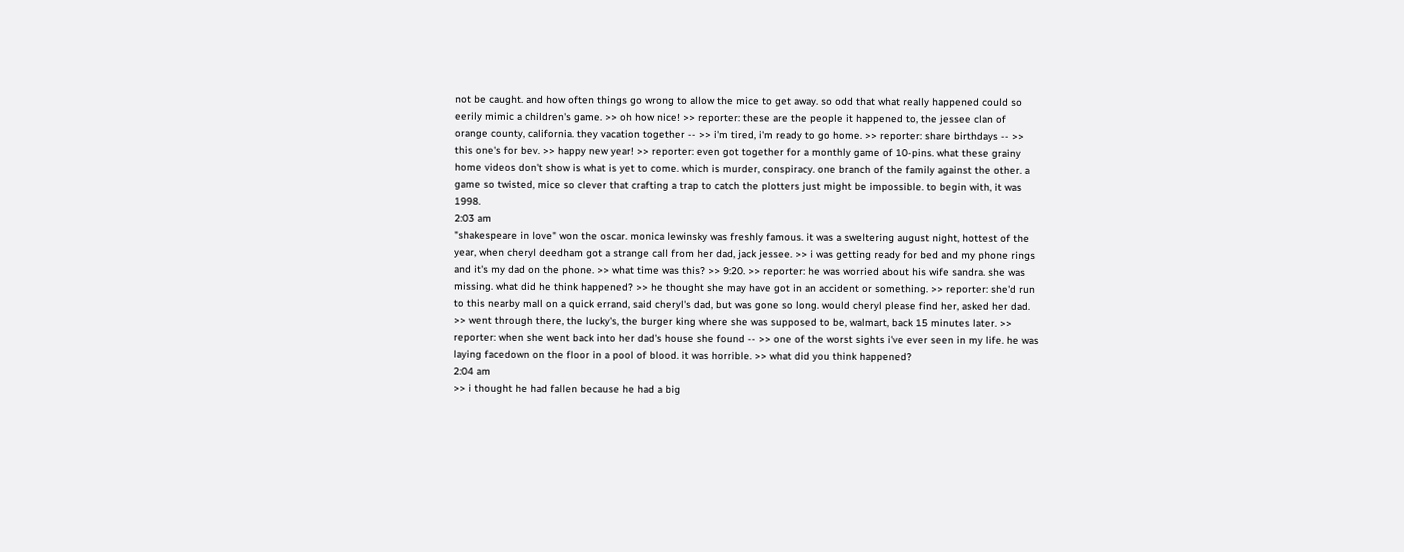not be caught. and how often things go wrong to allow the mice to get away. so odd that what really happened could so eerily mimic a children's game. >> oh how nice! >> reporter: these are the people it happened to, the jessee clan of orange county, california. they vacation together -- >> i'm tired, i'm ready to go home. >> reporter: share birthdays -- >> this one's for bev. >> happy new year! >> reporter: even got together for a monthly game of 10-pins. what these grainy home videos don't show is what is yet to come. which is murder, conspiracy. one branch of the family against the other. a game so twisted, mice so clever that crafting a trap to catch the plotters just might be impossible. to begin with, it was 1998.
2:03 am
"shakespeare in love" won the oscar. monica lewinsky was freshly famous. it was a sweltering august night, hottest of the year, when cheryl deedham got a strange call from her dad, jack jessee. >> i was getting ready for bed and my phone rings and it's my dad on the phone. >> what time was this? >> 9:20. >> reporter: he was worried about his wife sandra. she was missing. what did he think happened? >> he thought she may have got in an accident or something. >> reporter: she'd run to this nearby mall on a quick errand, said cheryl's dad, but was gone so long. would cheryl please find her, asked her dad. >> went through there, the lucky's, the burger king where she was supposed to be, walmart, back 15 minutes later. >> reporter: when she went back into her dad's house she found -- >> one of the worst sights i've ever seen in my life. he was laying facedown on the floor in a pool of blood. it was horrible. >> what did you think happened?
2:04 am
>> i thought he had fallen because he had a big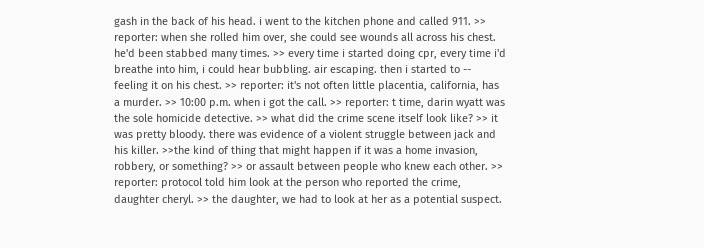gash in the back of his head. i went to the kitchen phone and called 911. >> reporter: when she rolled him over, she could see wounds all across his chest. he'd been stabbed many times. >> every time i started doing cpr, every time i'd breathe into him, i could hear bubbling. air escaping. then i started to -- feeling it on his chest. >> reporter: it's not often little placentia, california, has a murder. >> 10:00 p.m. when i got the call. >> reporter: t time, darin wyatt was the sole homicide detective. >> what did the crime scene itself look like? >> it was pretty bloody. there was evidence of a violent struggle between jack and his killer. >>the kind of thing that might happen if it was a home invasion, robbery, or something? >> or assault between people who knew each other. >> reporter: protocol told him look at the person who reported the crime, daughter cheryl. >> the daughter, we had to look at her as a potential suspect.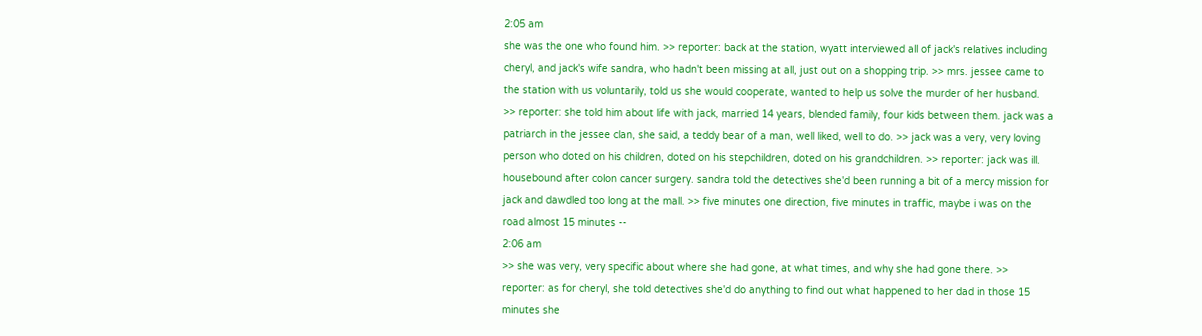2:05 am
she was the one who found him. >> reporter: back at the station, wyatt interviewed all of jack's relatives including cheryl, and jack's wife sandra, who hadn't been missing at all, just out on a shopping trip. >> mrs. jessee came to the station with us voluntarily, told us she would cooperate, wanted to help us solve the murder of her husband. >> reporter: she told him about life with jack, married 14 years, blended family, four kids between them. jack was a patriarch in the jessee clan, she said, a teddy bear of a man, well liked, well to do. >> jack was a very, very loving person who doted on his children, doted on his stepchildren, doted on his grandchildren. >> reporter: jack was ill. housebound after colon cancer surgery. sandra told the detectives she'd been running a bit of a mercy mission for jack and dawdled too long at the mall. >> five minutes one direction, five minutes in traffic, maybe i was on the road almost 15 minutes --
2:06 am
>> she was very, very specific about where she had gone, at what times, and why she had gone there. >> reporter: as for cheryl, she told detectives she'd do anything to find out what happened to her dad in those 15 minutes she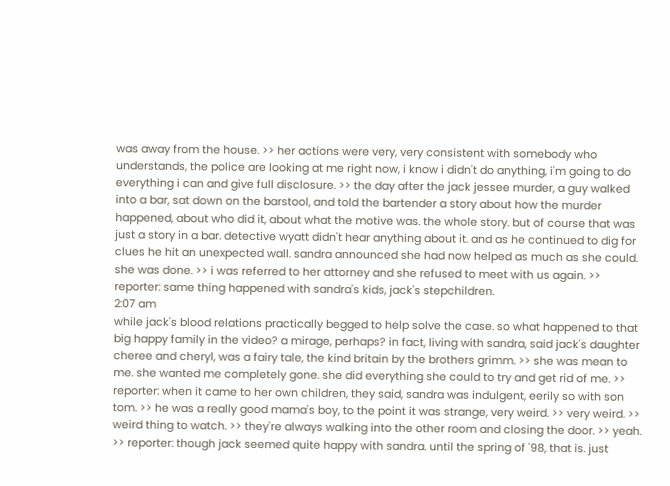was away from the house. >> her actions were very, very consistent with somebody who understands, the police are looking at me right now, i know i didn't do anything, i'm going to do everything i can and give full disclosure. >> the day after the jack jessee murder, a guy walked into a bar, sat down on the barstool, and told the bartender a story about how the murder happened, about who did it, about what the motive was. the whole story. but of course that was just a story in a bar. detective wyatt didn't hear anything about it. and as he continued to dig for clues he hit an unexpected wall. sandra announced she had now helped as much as she could. she was done. >> i was referred to her attorney and she refused to meet with us again. >> reporter: same thing happened with sandra's kids, jack's stepchildren.
2:07 am
while jack's blood relations practically begged to help solve the case. so what happened to that big happy family in the video? a mirage, perhaps? in fact, living with sandra, said jack's daughter cheree and cheryl, was a fairy tale, the kind britain by the brothers grimm. >> she was mean to me. she wanted me completely gone. she did everything she could to try and get rid of me. >> reporter: when it came to her own children, they said, sandra was indulgent, eerily so with son tom. >> he was a really good mama's boy, to the point it was strange, very weird. >> very weird. >> weird thing to watch. >> they're always walking into the other room and closing the door. >> yeah. >> reporter: though jack seemed quite happy with sandra. until the spring of '98, that is. just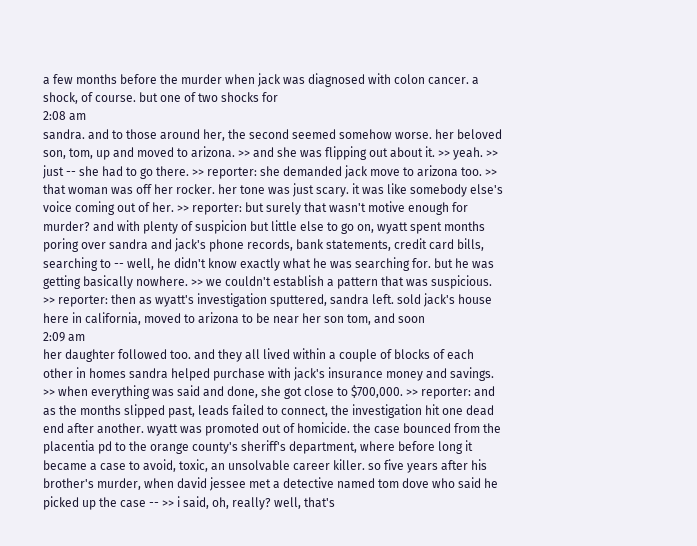a few months before the murder when jack was diagnosed with colon cancer. a shock, of course. but one of two shocks for
2:08 am
sandra. and to those around her, the second seemed somehow worse. her beloved son, tom, up and moved to arizona. >> and she was flipping out about it. >> yeah. >> just -- she had to go there. >> reporter: she demanded jack move to arizona too. >> that woman was off her rocker. her tone was just scary. it was like somebody else's voice coming out of her. >> reporter: but surely that wasn't motive enough for murder? and with plenty of suspicion but little else to go on, wyatt spent months poring over sandra and jack's phone records, bank statements, credit card bills, searching to -- well, he didn't know exactly what he was searching for. but he was getting basically nowhere. >> we couldn't establish a pattern that was suspicious. >> reporter: then as wyatt's investigation sputtered, sandra left. sold jack's house here in california, moved to arizona to be near her son tom, and soon
2:09 am
her daughter followed too. and they all lived within a couple of blocks of each other in homes sandra helped purchase with jack's insurance money and savings. >> when everything was said and done, she got close to $700,000. >> reporter: and as the months slipped past, leads failed to connect, the investigation hit one dead end after another. wyatt was promoted out of homicide. the case bounced from the placentia pd to the orange county's sheriff's department, where before long it became a case to avoid, toxic, an unsolvable career killer. so five years after his brother's murder, when david jessee met a detective named tom dove who said he picked up the case -- >> i said, oh, really? well, that's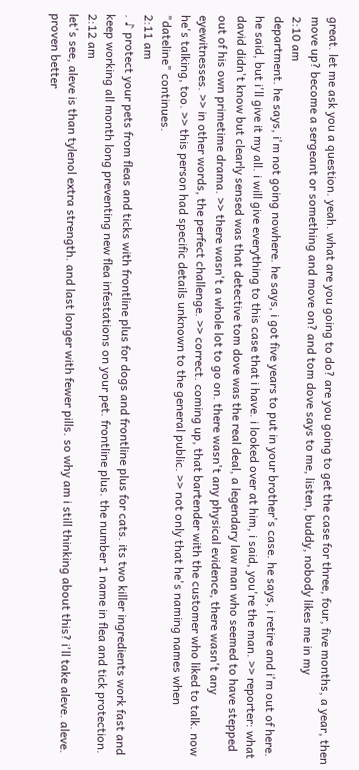great. let me ask you a question. yeah. what are you going to do? are you going to get the case for three, four, five months, a year, then move up? become a sergeant or something and move on? and tom dove says to me, listen, buddy, nobody likes me in my
2:10 am
department. he says, i'm not going nowhere. he says, i got five years to put in your brother's case. he says, i retire and i'm out of here. he said, but i'll give it my all. i will give everything to this case that i have. i looked over at him, i said, you're the man. >> reporter: what david didn't know but clearly sensed was that detective tom dove was the real deal, a legendary law man who seemed to have stepped out of his own primetime drama. >> there wasn't a whole lot to go on. there wasn't any physical evidence, there wasn't any eyewitnesses. >> in other words, the perfect challenge. >> correct. coming up, that bartender with the customer who liked to talk. now he's talking, too. >> this person had specific details unknown to the general public. >> not only that he's naming names when "dateline" continues.
2:11 am
. ♪ protect your pets from fleas and ticks with frontline plus for dogs and frontline plus for cats. its two killer ingredients work fast and keep working all month long preventing new flea infestations on your pet. frontline plus. the number 1 name in flea and tick protection.
2:12 am
let's see, aleve is than tylenol extra strength. and last longer with fewer pills. so why am i still thinking about this? i'll take aleve. aleve. proven better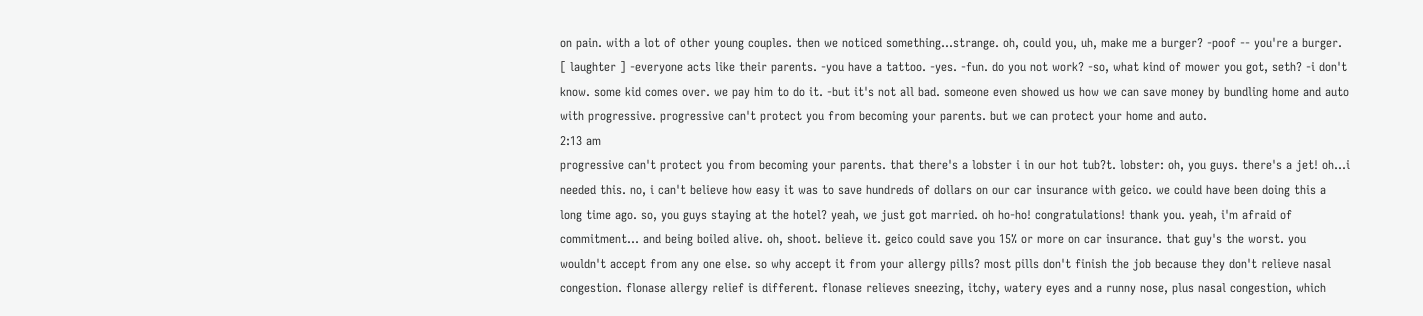on pain. with a lot of other young couples. then we noticed something...strange. oh, could you, uh, make me a burger? -poof -- you're a burger. [ laughter ] -everyone acts like their parents. -you have a tattoo. -yes. -fun. do you not work? -so, what kind of mower you got, seth? -i don't know. some kid comes over. we pay him to do it. -but it's not all bad. someone even showed us how we can save money by bundling home and auto with progressive. progressive can't protect you from becoming your parents. but we can protect your home and auto.
2:13 am
progressive can't protect you from becoming your parents. that there's a lobster i in our hot tub?t. lobster: oh, you guys. there's a jet! oh...i needed this. no, i can't believe how easy it was to save hundreds of dollars on our car insurance with geico. we could have been doing this a long time ago. so, you guys staying at the hotel? yeah, we just got married. oh ho-ho! congratulations! thank you. yeah, i'm afraid of commitment... and being boiled alive. oh, shoot. believe it. geico could save you 15% or more on car insurance. that guy's the worst. you wouldn't accept from any one else. so why accept it from your allergy pills? most pills don't finish the job because they don't relieve nasal congestion. flonase allergy relief is different. flonase relieves sneezing, itchy, watery eyes and a runny nose, plus nasal congestion, which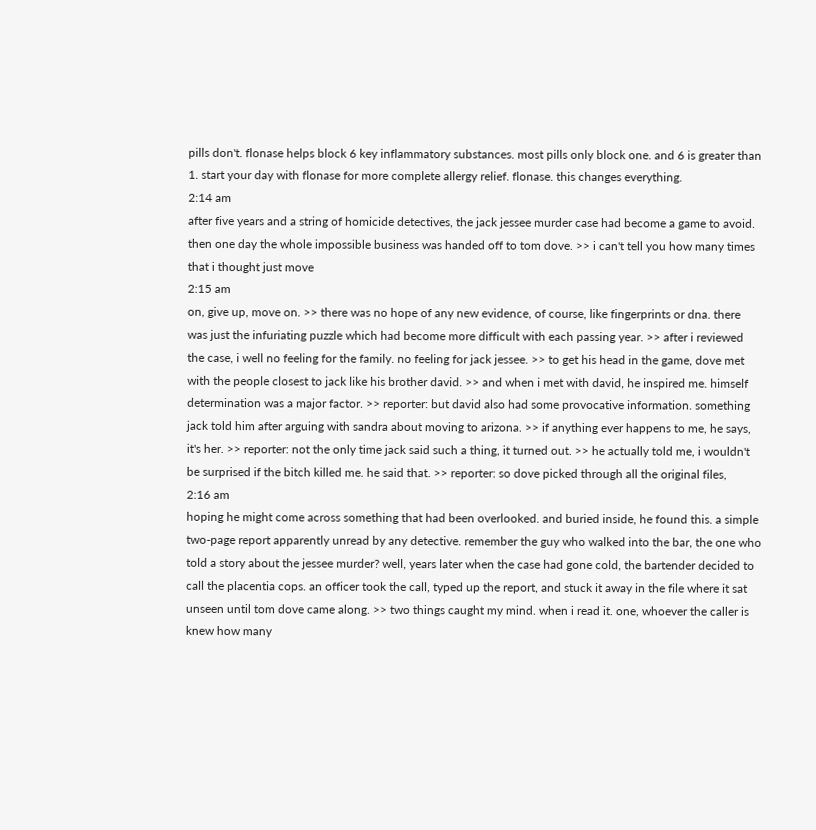pills don't. flonase helps block 6 key inflammatory substances. most pills only block one. and 6 is greater than 1. start your day with flonase for more complete allergy relief. flonase. this changes everything.
2:14 am
after five years and a string of homicide detectives, the jack jessee murder case had become a game to avoid. then one day the whole impossible business was handed off to tom dove. >> i can't tell you how many times that i thought just move
2:15 am
on, give up, move on. >> there was no hope of any new evidence, of course, like fingerprints or dna. there was just the infuriating puzzle which had become more difficult with each passing year. >> after i reviewed the case, i well no feeling for the family. no feeling for jack jessee. >> to get his head in the game, dove met with the people closest to jack like his brother david. >> and when i met with david, he inspired me. himself determination was a major factor. >> reporter: but david also had some provocative information. something jack told him after arguing with sandra about moving to arizona. >> if anything ever happens to me, he says, it's her. >> reporter: not the only time jack said such a thing, it turned out. >> he actually told me, i wouldn't be surprised if the bitch killed me. he said that. >> reporter: so dove picked through all the original files,
2:16 am
hoping he might come across something that had been overlooked. and buried inside, he found this. a simple two-page report apparently unread by any detective. remember the guy who walked into the bar, the one who told a story about the jessee murder? well, years later when the case had gone cold, the bartender decided to call the placentia cops. an officer took the call, typed up the report, and stuck it away in the file where it sat unseen until tom dove came along. >> two things caught my mind. when i read it. one, whoever the caller is knew how many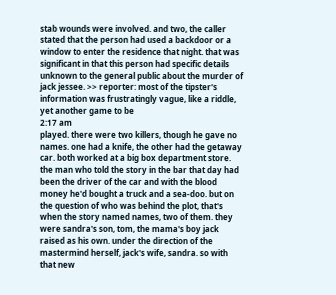stab wounds were involved. and two, the caller stated that the person had used a backdoor or a window to enter the residence that night. that was significant in that this person had specific details unknown to the general public about the murder of jack jessee. >> reporter: most of the tipster's information was frustratingly vague, like a riddle, yet another game to be
2:17 am
played. there were two killers, though he gave no names. one had a knife, the other had the getaway car. both worked at a big box department store. the man who told the story in the bar that day had been the driver of the car and with the blood money he'd bought a truck and a sea-doo. but on the question of who was behind the plot, that's when the story named names, two of them. they were sandra's son, tom, the mama's boy jack raised as his own. under the direction of the mastermind herself, jack's wife, sandra. so with that new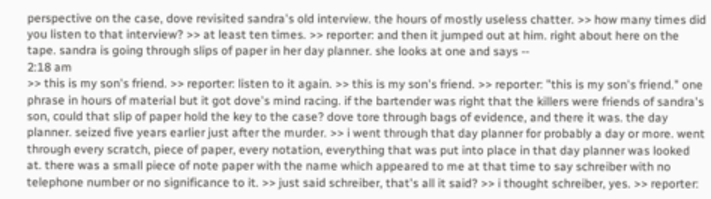perspective on the case, dove revisited sandra's old interview. the hours of mostly useless chatter. >> how many times did you listen to that interview? >> at least ten times. >> reporter: and then it jumped out at him. right about here on the tape. sandra is going through slips of paper in her day planner. she looks at one and says --
2:18 am
>> this is my son's friend. >> reporter: listen to it again. >> this is my son's friend. >> reporter: "this is my son's friend." one phrase in hours of material but it got dove's mind racing. if the bartender was right that the killers were friends of sandra's son, could that slip of paper hold the key to the case? dove tore through bags of evidence, and there it was. the day planner. seized five years earlier just after the murder. >> i went through that day planner for probably a day or more. went through every scratch, piece of paper, every notation, everything that was put into place in that day planner was looked at. there was a small piece of note paper with the name which appeared to me at that time to say schreiber with no telephone number or no significance to it. >> just said schreiber, that's all it said? >> i thought schreiber, yes. >> reporter: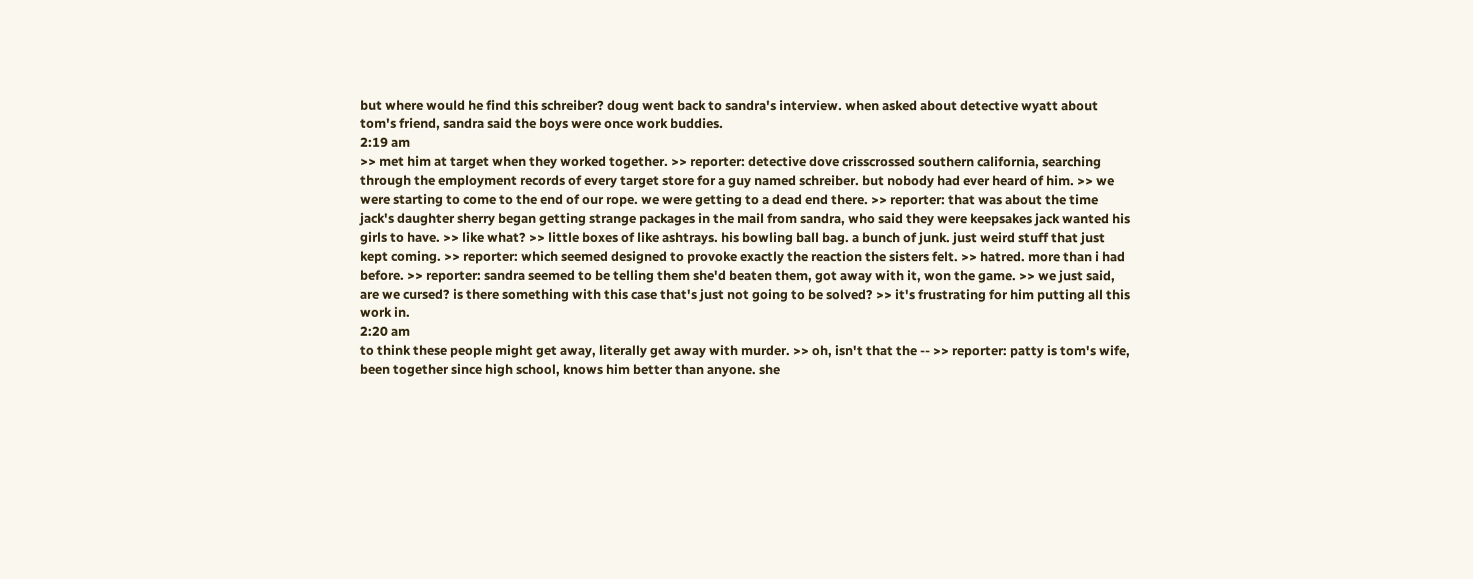but where would he find this schreiber? doug went back to sandra's interview. when asked about detective wyatt about tom's friend, sandra said the boys were once work buddies.
2:19 am
>> met him at target when they worked together. >> reporter: detective dove crisscrossed southern california, searching through the employment records of every target store for a guy named schreiber. but nobody had ever heard of him. >> we were starting to come to the end of our rope. we were getting to a dead end there. >> reporter: that was about the time jack's daughter sherry began getting strange packages in the mail from sandra, who said they were keepsakes jack wanted his girls to have. >> like what? >> little boxes of like ashtrays. his bowling ball bag. a bunch of junk. just weird stuff that just kept coming. >> reporter: which seemed designed to provoke exactly the reaction the sisters felt. >> hatred. more than i had before. >> reporter: sandra seemed to be telling them she'd beaten them, got away with it, won the game. >> we just said, are we cursed? is there something with this case that's just not going to be solved? >> it's frustrating for him putting all this work in.
2:20 am
to think these people might get away, literally get away with murder. >> oh, isn't that the -- >> reporter: patty is tom's wife, been together since high school, knows him better than anyone. she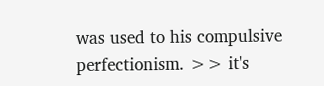was used to his compulsive perfectionism. >> it's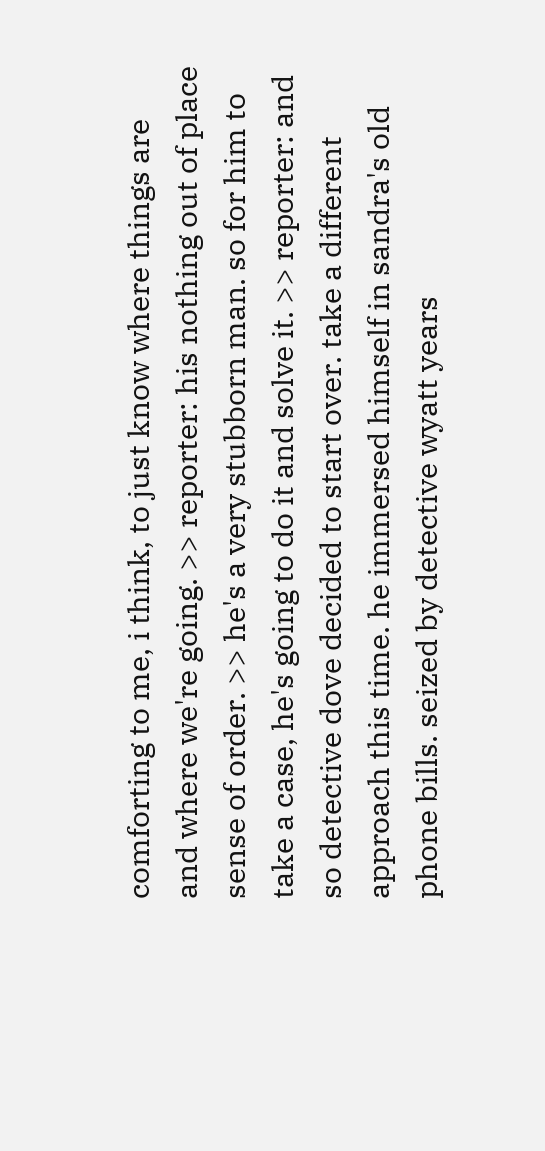comforting to me, i think, to just know where things are and where we're going. >> reporter: his nothing out of place sense of order. >> he's a very stubborn man. so for him to take a case, he's going to do it and solve it. >> reporter: and so detective dove decided to start over. take a different approach this time. he immersed himself in sandra's old phone bills. seized by detective wyatt years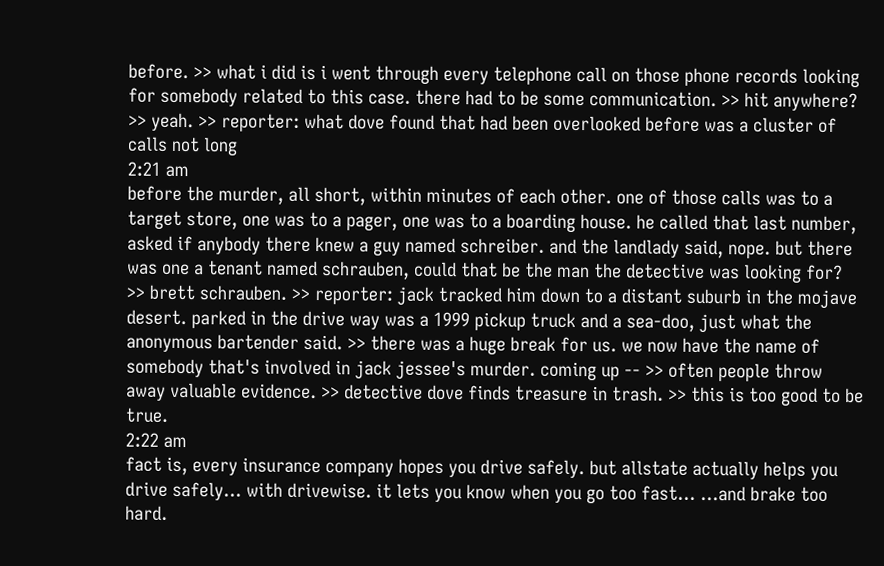before. >> what i did is i went through every telephone call on those phone records looking for somebody related to this case. there had to be some communication. >> hit anywhere? >> yeah. >> reporter: what dove found that had been overlooked before was a cluster of calls not long
2:21 am
before the murder, all short, within minutes of each other. one of those calls was to a target store, one was to a pager, one was to a boarding house. he called that last number, asked if anybody there knew a guy named schreiber. and the landlady said, nope. but there was one a tenant named schrauben, could that be the man the detective was looking for? >> brett schrauben. >> reporter: jack tracked him down to a distant suburb in the mojave desert. parked in the drive way was a 1999 pickup truck and a sea-doo, just what the anonymous bartender said. >> there was a huge break for us. we now have the name of somebody that's involved in jack jessee's murder. coming up -- >> often people throw away valuable evidence. >> detective dove finds treasure in trash. >> this is too good to be true.
2:22 am
fact is, every insurance company hopes you drive safely. but allstate actually helps you drive safely... with drivewise. it lets you know when you go too fast... ...and brake too hard.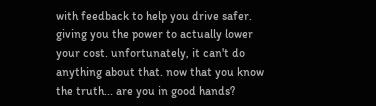with feedback to help you drive safer. giving you the power to actually lower your cost. unfortunately, it can't do anything about that. now that you know the truth... are you in good hands?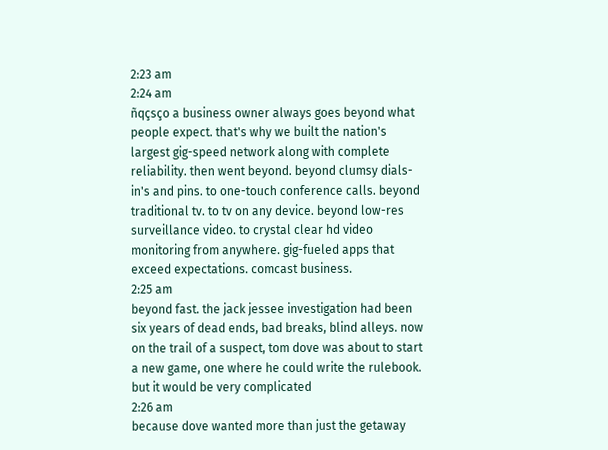2:23 am
2:24 am
ñqçsço a business owner always goes beyond what people expect. that's why we built the nation's largest gig-speed network along with complete reliability. then went beyond. beyond clumsy dials-in's and pins. to one-touch conference calls. beyond traditional tv. to tv on any device. beyond low-res surveillance video. to crystal clear hd video monitoring from anywhere. gig-fueled apps that exceed expectations. comcast business.
2:25 am
beyond fast. the jack jessee investigation had been six years of dead ends, bad breaks, blind alleys. now on the trail of a suspect, tom dove was about to start a new game, one where he could write the rulebook. but it would be very complicated
2:26 am
because dove wanted more than just the getaway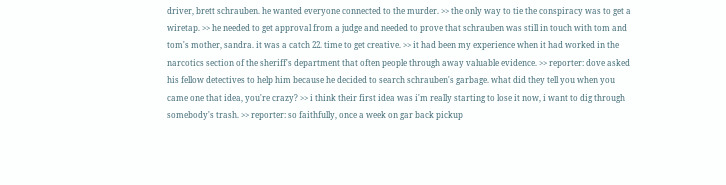driver, brett schrauben. he wanted everyone connected to the murder. >> the only way to tie the conspiracy was to get a wiretap. >> he needed to get approval from a judge and needed to prove that schrauben was still in touch with tom and tom's mother, sandra. it was a catch 22. time to get creative. >> it had been my experience when it had worked in the narcotics section of the sheriff's department that often people through away valuable evidence. >> reporter: dove asked his fellow detectives to help him because he decided to search schrauben's garbage. what did they tell you when you came one that idea, you're crazy? >> i think their first idea was i'm really starting to lose it now, i want to dig through somebody's trash. >> reporter: so faithfully, once a week on gar back pickup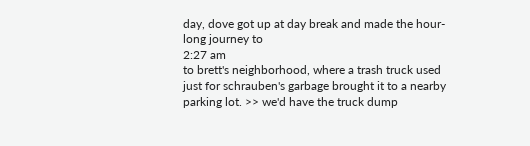day, dove got up at day break and made the hour-long journey to
2:27 am
to brett's neighborhood, where a trash truck used just for schrauben's garbage brought it to a nearby parking lot. >> we'd have the truck dump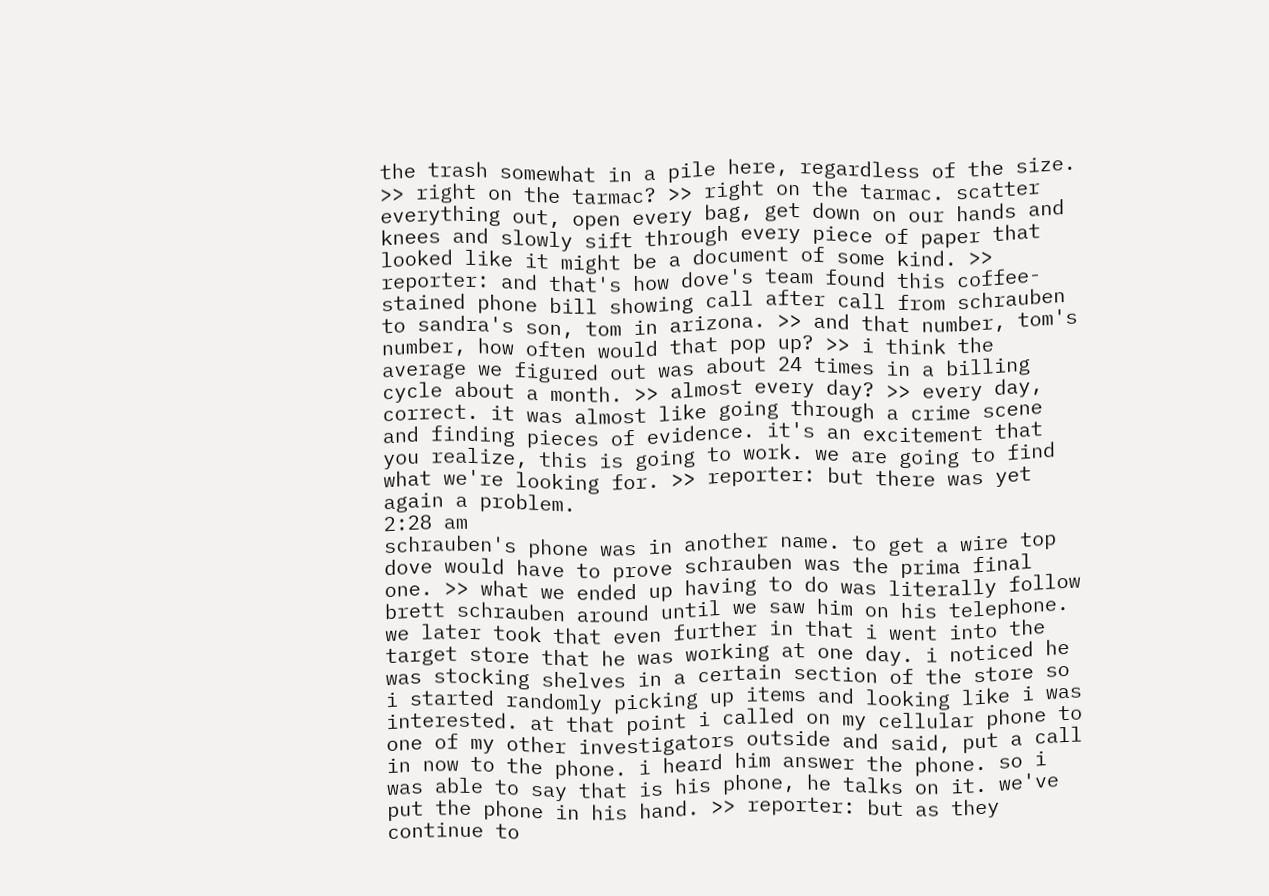the trash somewhat in a pile here, regardless of the size. >> right on the tarmac? >> right on the tarmac. scatter everything out, open every bag, get down on our hands and knees and slowly sift through every piece of paper that looked like it might be a document of some kind. >> reporter: and that's how dove's team found this coffee-stained phone bill showing call after call from schrauben to sandra's son, tom in arizona. >> and that number, tom's number, how often would that pop up? >> i think the average we figured out was about 24 times in a billing cycle about a month. >> almost every day? >> every day, correct. it was almost like going through a crime scene and finding pieces of evidence. it's an excitement that you realize, this is going to work. we are going to find what we're looking for. >> reporter: but there was yet again a problem.
2:28 am
schrauben's phone was in another name. to get a wire top dove would have to prove schrauben was the prima final one. >> what we ended up having to do was literally follow brett schrauben around until we saw him on his telephone. we later took that even further in that i went into the target store that he was working at one day. i noticed he was stocking shelves in a certain section of the store so i started randomly picking up items and looking like i was interested. at that point i called on my cellular phone to one of my other investigators outside and said, put a call in now to the phone. i heard him answer the phone. so i was able to say that is his phone, he talks on it. we've put the phone in his hand. >> reporter: but as they continue to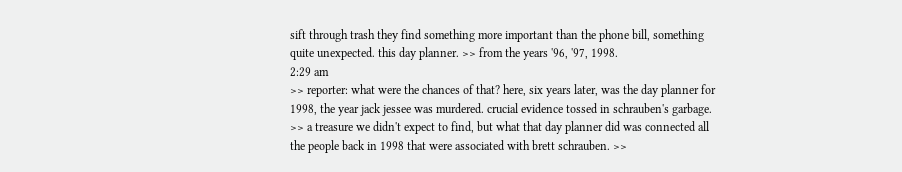sift through trash they find something more important than the phone bill, something quite unexpected. this day planner. >> from the years '96, '97, 1998.
2:29 am
>> reporter: what were the chances of that? here, six years later, was the day planner for 1998, the year jack jessee was murdered. crucial evidence tossed in schrauben's garbage. >> a treasure we didn't expect to find, but what that day planner did was connected all the people back in 1998 that were associated with brett schrauben. >>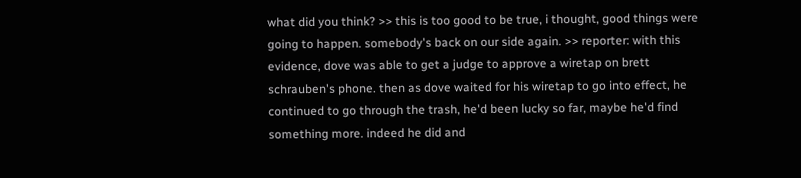what did you think? >> this is too good to be true, i thought, good things were going to happen. somebody's back on our side again. >> reporter: with this evidence, dove was able to get a judge to approve a wiretap on brett schrauben's phone. then as dove waited for his wiretap to go into effect, he continued to go through the trash, he'd been lucky so far, maybe he'd find something more. indeed he did and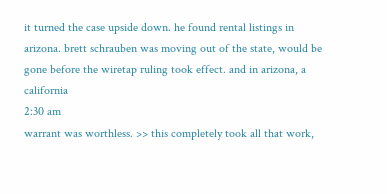it turned the case upside down. he found rental listings in arizona. brett schrauben was moving out of the state, would be gone before the wiretap ruling took effect. and in arizona, a california
2:30 am
warrant was worthless. >> this completely took all that work,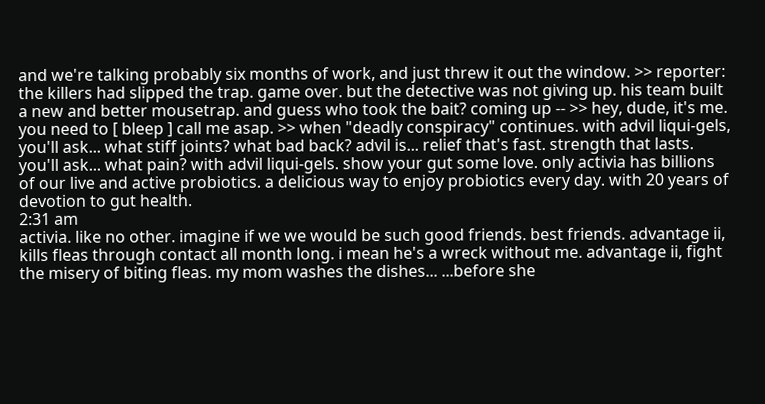and we're talking probably six months of work, and just threw it out the window. >> reporter: the killers had slipped the trap. game over. but the detective was not giving up. his team built a new and better mousetrap. and guess who took the bait? coming up -- >> hey, dude, it's me. you need to [ bleep ] call me asap. >> when "deadly conspiracy" continues. with advil liqui-gels, you'll ask... what stiff joints? what bad back? advil is... relief that's fast. strength that lasts. you'll ask... what pain? with advil liqui-gels. show your gut some love. only activia has billions of our live and active probiotics. a delicious way to enjoy probiotics every day. with 20 years of devotion to gut health.
2:31 am
activia. like no other. imagine if we we would be such good friends. best friends. advantage ii, kills fleas through contact all month long. i mean he's a wreck without me. advantage ii, fight the misery of biting fleas. my mom washes the dishes... ...before she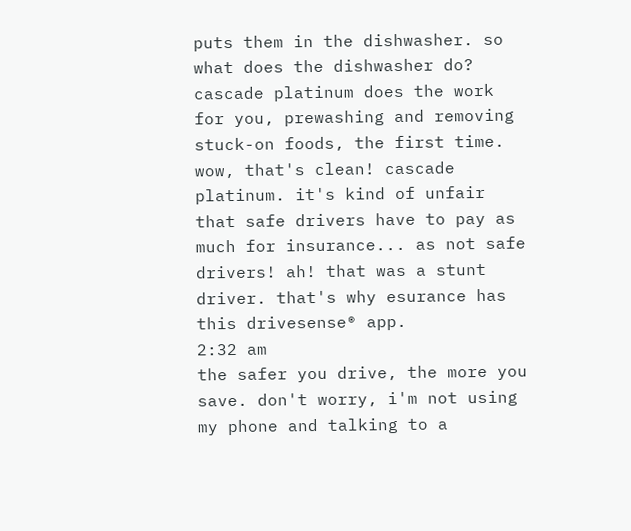puts them in the dishwasher. so what does the dishwasher do? cascade platinum does the work for you, prewashing and removing stuck-on foods, the first time. wow, that's clean! cascade platinum. it's kind of unfair that safe drivers have to pay as much for insurance... as not safe drivers! ah! that was a stunt driver. that's why esurance has this drivesense® app.
2:32 am
the safer you drive, the more you save. don't worry, i'm not using my phone and talking to a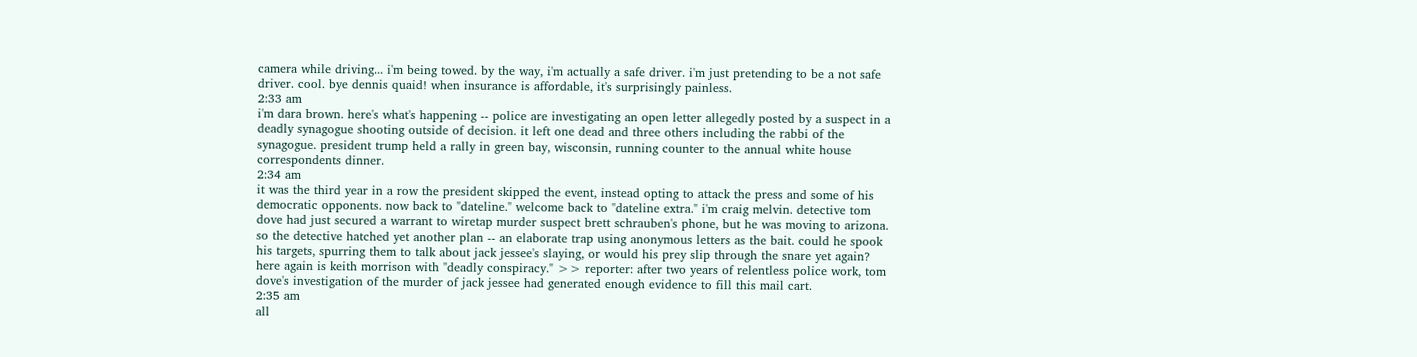camera while driving... i'm being towed. by the way, i'm actually a safe driver. i'm just pretending to be a not safe driver. cool. bye dennis quaid! when insurance is affordable, it's surprisingly painless.
2:33 am
i'm dara brown. here's what's happening -- police are investigating an open letter allegedly posted by a suspect in a deadly synagogue shooting outside of decision. it left one dead and three others including the rabbi of the synagogue. president trump held a rally in green bay, wisconsin, running counter to the annual white house correspondents dinner.
2:34 am
it was the third year in a row the president skipped the event, instead opting to attack the press and some of his democratic opponents. now back to "dateline." welcome back to "dateline extra." i'm craig melvin. detective tom dove had just secured a warrant to wiretap murder suspect brett schrauben's phone, but he was moving to arizona. so the detective hatched yet another plan -- an elaborate trap using anonymous letters as the bait. could he spook his targets, spurring them to talk about jack jessee's slaying, or would his prey slip through the snare yet again? here again is keith morrison with "deadly conspiracy." >> reporter: after two years of relentless police work, tom dove's investigation of the murder of jack jessee had generated enough evidence to fill this mail cart.
2:35 am
all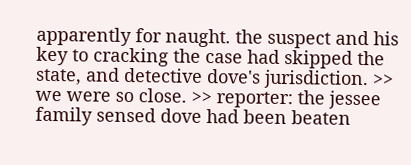apparently for naught. the suspect and his key to cracking the case had skipped the state, and detective dove's jurisdiction. >> we were so close. >> reporter: the jessee family sensed dove had been beaten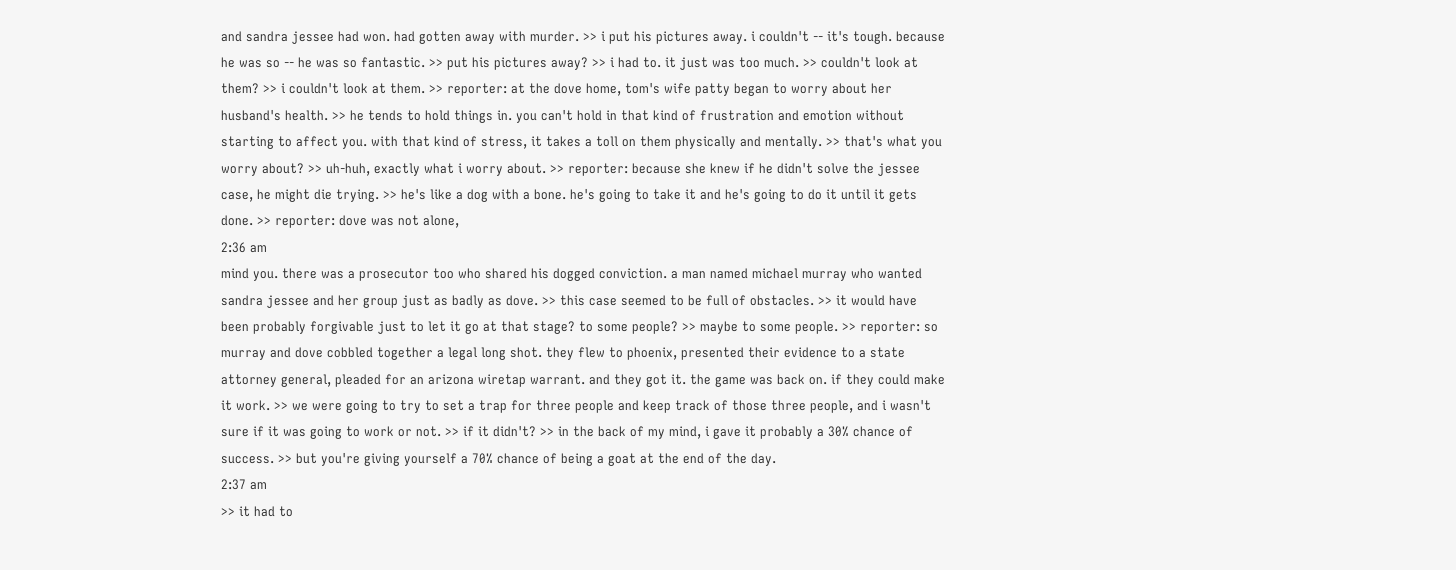and sandra jessee had won. had gotten away with murder. >> i put his pictures away. i couldn't -- it's tough. because he was so -- he was so fantastic. >> put his pictures away? >> i had to. it just was too much. >> couldn't look at them? >> i couldn't look at them. >> reporter: at the dove home, tom's wife patty began to worry about her husband's health. >> he tends to hold things in. you can't hold in that kind of frustration and emotion without starting to affect you. with that kind of stress, it takes a toll on them physically and mentally. >> that's what you worry about? >> uh-huh, exactly what i worry about. >> reporter: because she knew if he didn't solve the jessee case, he might die trying. >> he's like a dog with a bone. he's going to take it and he's going to do it until it gets done. >> reporter: dove was not alone,
2:36 am
mind you. there was a prosecutor too who shared his dogged conviction. a man named michael murray who wanted sandra jessee and her group just as badly as dove. >> this case seemed to be full of obstacles. >> it would have been probably forgivable just to let it go at that stage? to some people? >> maybe to some people. >> reporter: so murray and dove cobbled together a legal long shot. they flew to phoenix, presented their evidence to a state attorney general, pleaded for an arizona wiretap warrant. and they got it. the game was back on. if they could make it work. >> we were going to try to set a trap for three people and keep track of those three people, and i wasn't sure if it was going to work or not. >> if it didn't? >> in the back of my mind, i gave it probably a 30% chance of success. >> but you're giving yourself a 70% chance of being a goat at the end of the day.
2:37 am
>> it had to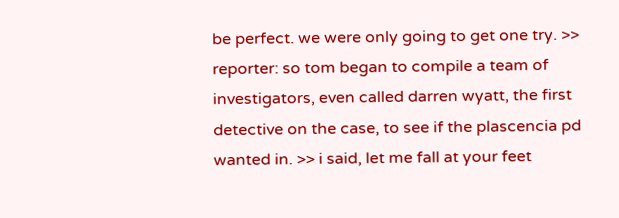be perfect. we were only going to get one try. >> reporter: so tom began to compile a team of investigators, even called darren wyatt, the first detective on the case, to see if the plascencia pd wanted in. >> i said, let me fall at your feet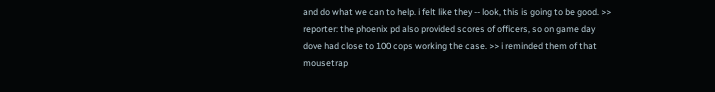and do what we can to help. i felt like they -- look, this is going to be good. >> reporter: the phoenix pd also provided scores of officers, so on game day dove had close to 100 cops working the case. >> i reminded them of that mousetrap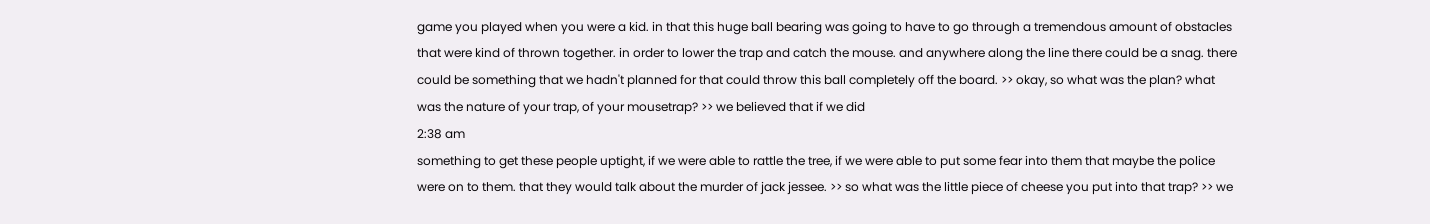game you played when you were a kid. in that this huge ball bearing was going to have to go through a tremendous amount of obstacles that were kind of thrown together. in order to lower the trap and catch the mouse. and anywhere along the line there could be a snag. there could be something that we hadn't planned for that could throw this ball completely off the board. >> okay, so what was the plan? what was the nature of your trap, of your mousetrap? >> we believed that if we did
2:38 am
something to get these people uptight, if we were able to rattle the tree, if we were able to put some fear into them that maybe the police were on to them. that they would talk about the murder of jack jessee. >> so what was the little piece of cheese you put into that trap? >> we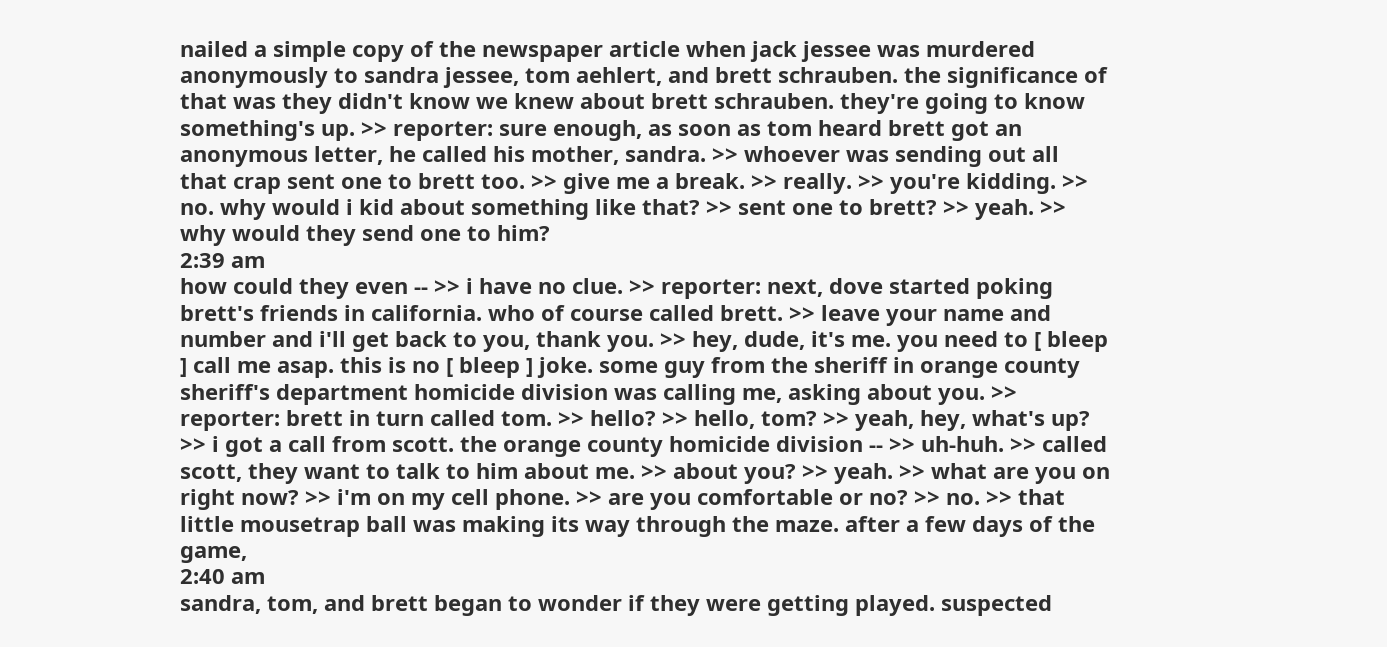nailed a simple copy of the newspaper article when jack jessee was murdered anonymously to sandra jessee, tom aehlert, and brett schrauben. the significance of that was they didn't know we knew about brett schrauben. they're going to know something's up. >> reporter: sure enough, as soon as tom heard brett got an anonymous letter, he called his mother, sandra. >> whoever was sending out all that crap sent one to brett too. >> give me a break. >> really. >> you're kidding. >> no. why would i kid about something like that? >> sent one to brett? >> yeah. >> why would they send one to him?
2:39 am
how could they even -- >> i have no clue. >> reporter: next, dove started poking brett's friends in california. who of course called brett. >> leave your name and number and i'll get back to you, thank you. >> hey, dude, it's me. you need to [ bleep ] call me asap. this is no [ bleep ] joke. some guy from the sheriff in orange county sheriff's department homicide division was calling me, asking about you. >> reporter: brett in turn called tom. >> hello? >> hello, tom? >> yeah, hey, what's up? >> i got a call from scott. the orange county homicide division -- >> uh-huh. >> called scott, they want to talk to him about me. >> about you? >> yeah. >> what are you on right now? >> i'm on my cell phone. >> are you comfortable or no? >> no. >> that little mousetrap ball was making its way through the maze. after a few days of the game,
2:40 am
sandra, tom, and brett began to wonder if they were getting played. suspected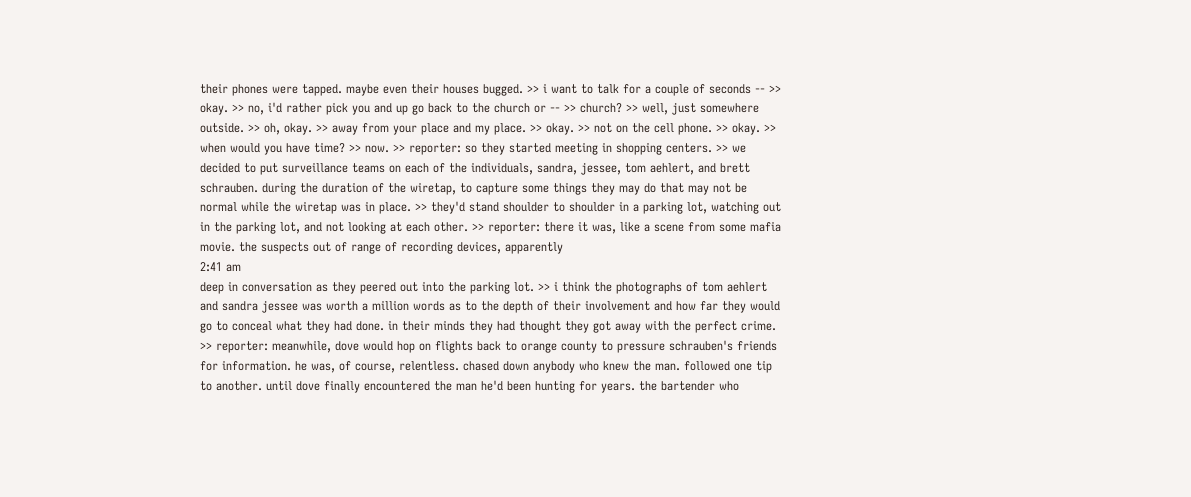their phones were tapped. maybe even their houses bugged. >> i want to talk for a couple of seconds -- >> okay. >> no, i'd rather pick you and up go back to the church or -- >> church? >> well, just somewhere outside. >> oh, okay. >> away from your place and my place. >> okay. >> not on the cell phone. >> okay. >> when would you have time? >> now. >> reporter: so they started meeting in shopping centers. >> we decided to put surveillance teams on each of the individuals, sandra, jessee, tom aehlert, and brett schrauben. during the duration of the wiretap, to capture some things they may do that may not be normal while the wiretap was in place. >> they'd stand shoulder to shoulder in a parking lot, watching out in the parking lot, and not looking at each other. >> reporter: there it was, like a scene from some mafia movie. the suspects out of range of recording devices, apparently
2:41 am
deep in conversation as they peered out into the parking lot. >> i think the photographs of tom aehlert and sandra jessee was worth a million words as to the depth of their involvement and how far they would go to conceal what they had done. in their minds they had thought they got away with the perfect crime. >> reporter: meanwhile, dove would hop on flights back to orange county to pressure schrauben's friends for information. he was, of course, relentless. chased down anybody who knew the man. followed one tip to another. until dove finally encountered the man he'd been hunting for years. the bartender who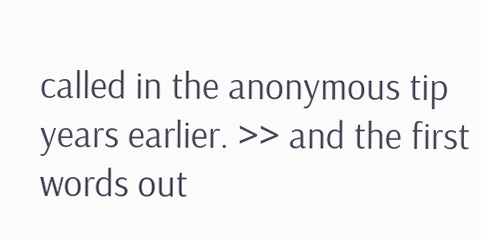called in the anonymous tip years earlier. >> and the first words out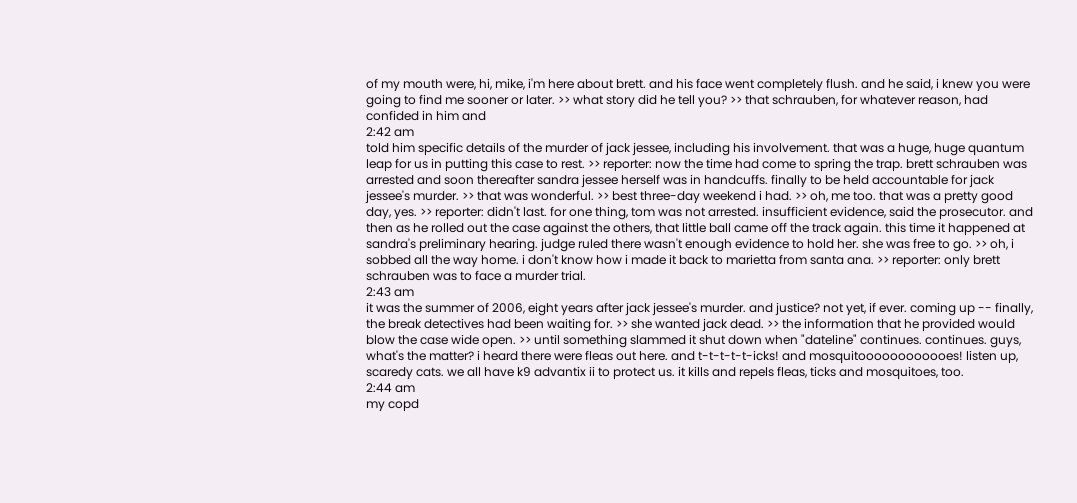of my mouth were, hi, mike, i'm here about brett. and his face went completely flush. and he said, i knew you were going to find me sooner or later. >> what story did he tell you? >> that schrauben, for whatever reason, had confided in him and
2:42 am
told him specific details of the murder of jack jessee, including his involvement. that was a huge, huge quantum leap for us in putting this case to rest. >> reporter: now the time had come to spring the trap. brett schrauben was arrested and soon thereafter sandra jessee herself was in handcuffs. finally to be held accountable for jack jessee's murder. >> that was wonderful. >> best three-day weekend i had. >> oh, me too. that was a pretty good day, yes. >> reporter: didn't last. for one thing, tom was not arrested. insufficient evidence, said the prosecutor. and then as he rolled out the case against the others, that little ball came off the track again. this time it happened at sandra's preliminary hearing. judge ruled there wasn't enough evidence to hold her. she was free to go. >> oh, i sobbed all the way home. i don't know how i made it back to marietta from santa ana. >> reporter: only brett schrauben was to face a murder trial.
2:43 am
it was the summer of 2006, eight years after jack jessee's murder. and justice? not yet, if ever. coming up -- finally, the break detectives had been waiting for. >> she wanted jack dead. >> the information that he provided would blow the case wide open. >> until something slammed it shut down when "dateline" continues. continues. guys, what's the matter? i heard there were fleas out here. and t-t-t-t-t-icks! and mosquitoooooooooooes! listen up, scaredy cats. we all have k9 advantix ii to protect us. it kills and repels fleas, ticks and mosquitoes, too.
2:44 am
my copd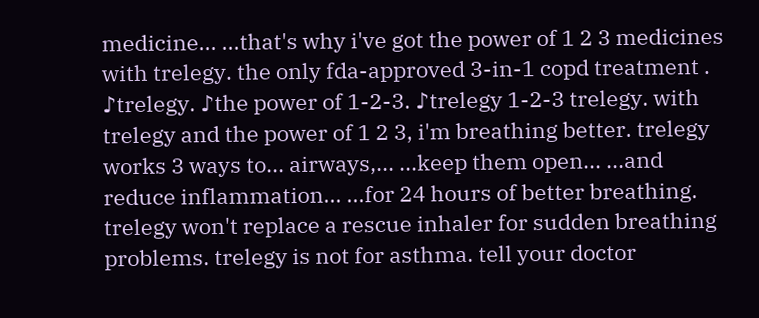medicine... ...that's why i've got the power of 1 2 3 medicines with trelegy. the only fda-approved 3-in-1 copd treatment . ♪trelegy. ♪the power of 1-2-3. ♪trelegy 1-2-3 trelegy. with trelegy and the power of 1 2 3, i'm breathing better. trelegy works 3 ways to... airways,... ...keep them open... ...and reduce inflammation... ...for 24 hours of better breathing. trelegy won't replace a rescue inhaler for sudden breathing problems. trelegy is not for asthma. tell your doctor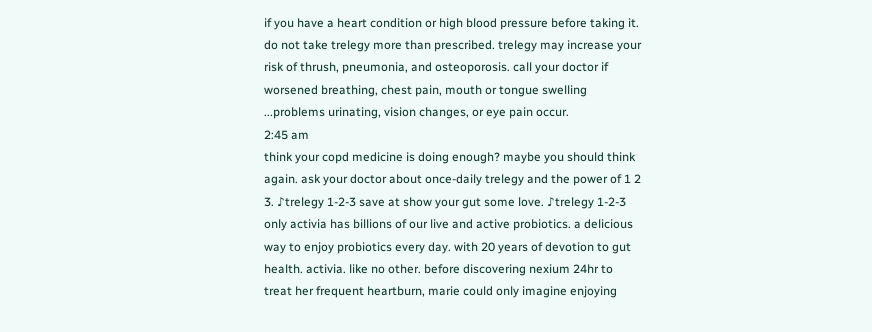if you have a heart condition or high blood pressure before taking it. do not take trelegy more than prescribed. trelegy may increase your risk of thrush, pneumonia, and osteoporosis. call your doctor if worsened breathing, chest pain, mouth or tongue swelling ...problems urinating, vision changes, or eye pain occur.
2:45 am
think your copd medicine is doing enough? maybe you should think again. ask your doctor about once-daily trelegy and the power of 1 2 3. ♪trelegy 1-2-3 save at show your gut some love. ♪trelegy 1-2-3 only activia has billions of our live and active probiotics. a delicious way to enjoy probiotics every day. with 20 years of devotion to gut health. activia. like no other. before discovering nexium 24hr to treat her frequent heartburn, marie could only imagine enjoying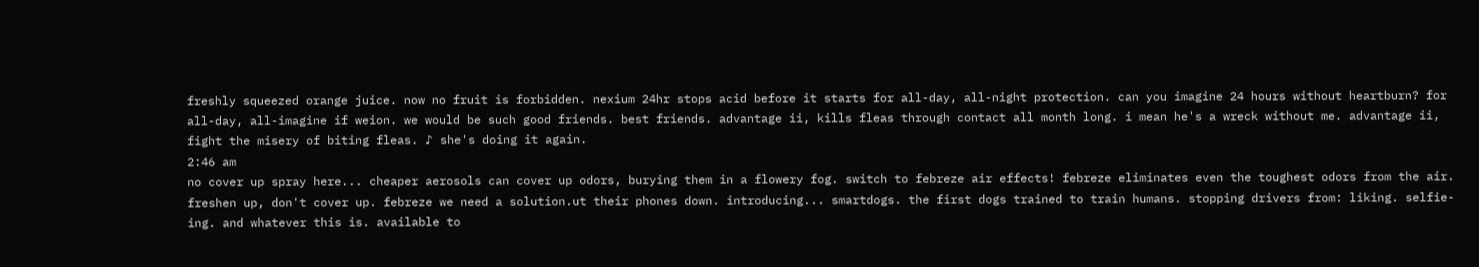freshly squeezed orange juice. now no fruit is forbidden. nexium 24hr stops acid before it starts for all-day, all-night protection. can you imagine 24 hours without heartburn? for all-day, all-imagine if weion. we would be such good friends. best friends. advantage ii, kills fleas through contact all month long. i mean he's a wreck without me. advantage ii, fight the misery of biting fleas. ♪ she's doing it again.
2:46 am
no cover up spray here... cheaper aerosols can cover up odors, burying them in a flowery fog. switch to febreze air effects! febreze eliminates even the toughest odors from the air. freshen up, don't cover up. febreze we need a solution.ut their phones down. introducing... smartdogs. the first dogs trained to train humans. stopping drivers from: liking. selfie-ing. and whatever this is. available to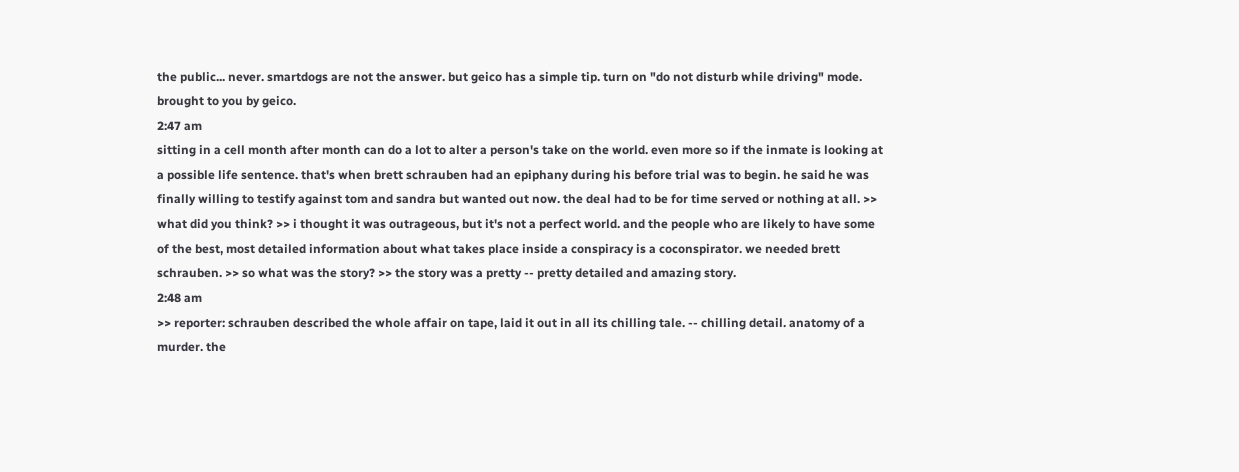the public... never. smartdogs are not the answer. but geico has a simple tip. turn on "do not disturb while driving" mode. brought to you by geico.
2:47 am
sitting in a cell month after month can do a lot to alter a person's take on the world. even more so if the inmate is looking at a possible life sentence. that's when brett schrauben had an epiphany during his before trial was to begin. he said he was finally willing to testify against tom and sandra but wanted out now. the deal had to be for time served or nothing at all. >> what did you think? >> i thought it was outrageous, but it's not a perfect world. and the people who are likely to have some of the best, most detailed information about what takes place inside a conspiracy is a coconspirator. we needed brett schrauben. >> so what was the story? >> the story was a pretty -- pretty detailed and amazing story.
2:48 am
>> reporter: schrauben described the whole affair on tape, laid it out in all its chilling tale. -- chilling detail. anatomy of a murder. the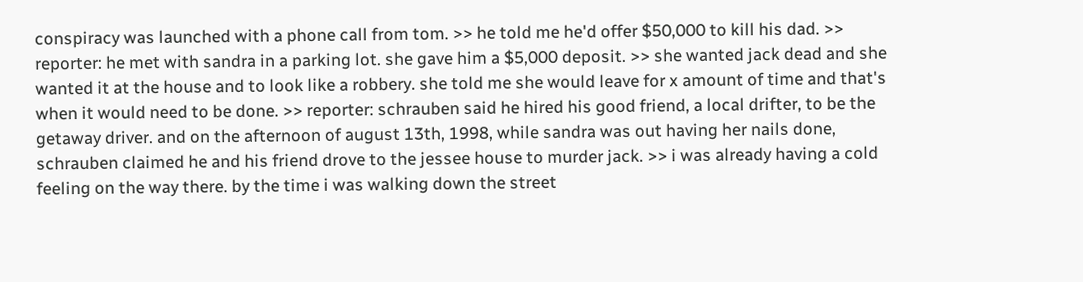conspiracy was launched with a phone call from tom. >> he told me he'd offer $50,000 to kill his dad. >> reporter: he met with sandra in a parking lot. she gave him a $5,000 deposit. >> she wanted jack dead and she wanted it at the house and to look like a robbery. she told me she would leave for x amount of time and that's when it would need to be done. >> reporter: schrauben said he hired his good friend, a local drifter, to be the getaway driver. and on the afternoon of august 13th, 1998, while sandra was out having her nails done, schrauben claimed he and his friend drove to the jessee house to murder jack. >> i was already having a cold feeling on the way there. by the time i was walking down the street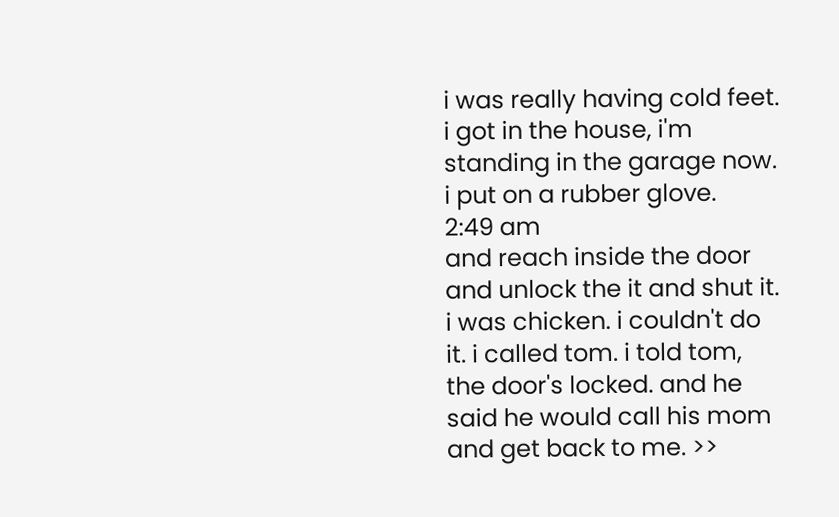i was really having cold feet. i got in the house, i'm standing in the garage now. i put on a rubber glove.
2:49 am
and reach inside the door and unlock the it and shut it. i was chicken. i couldn't do it. i called tom. i told tom, the door's locked. and he said he would call his mom and get back to me. >>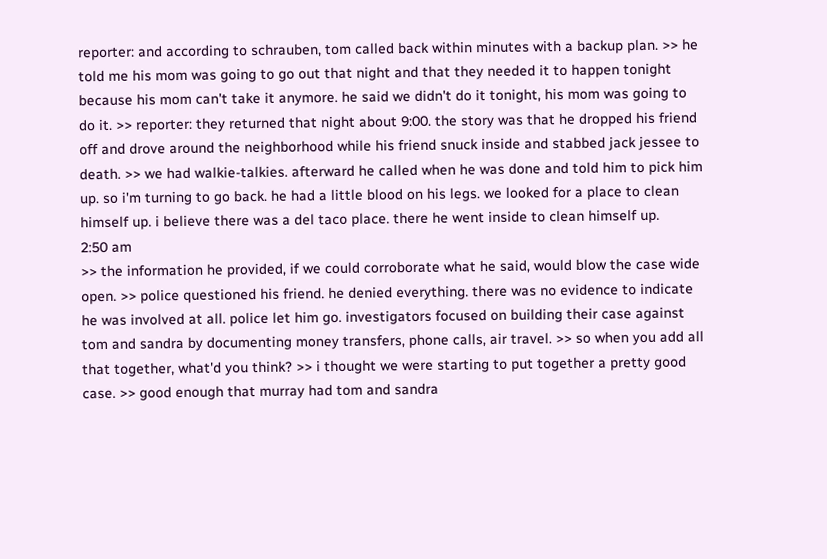reporter: and according to schrauben, tom called back within minutes with a backup plan. >> he told me his mom was going to go out that night and that they needed it to happen tonight because his mom can't take it anymore. he said we didn't do it tonight, his mom was going to do it. >> reporter: they returned that night about 9:00. the story was that he dropped his friend off and drove around the neighborhood while his friend snuck inside and stabbed jack jessee to death. >> we had walkie-talkies. afterward he called when he was done and told him to pick him up. so i'm turning to go back. he had a little blood on his legs. we looked for a place to clean himself up. i believe there was a del taco place. there he went inside to clean himself up.
2:50 am
>> the information he provided, if we could corroborate what he said, would blow the case wide open. >> police questioned his friend. he denied everything. there was no evidence to indicate he was involved at all. police let him go. investigators focused on building their case against tom and sandra by documenting money transfers, phone calls, air travel. >> so when you add all that together, what'd you think? >> i thought we were starting to put together a pretty good case. >> good enough that murray had tom and sandra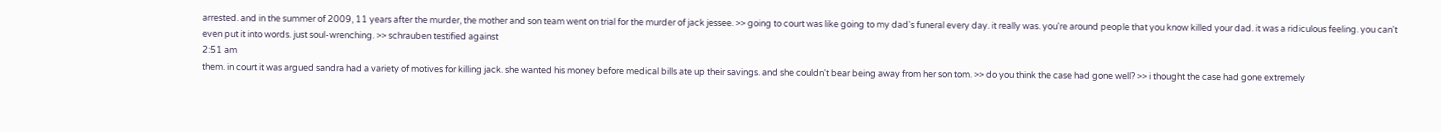arrested. and in the summer of 2009, 11 years after the murder, the mother and son team went on trial for the murder of jack jessee. >> going to court was like going to my dad's funeral every day. it really was. you're around people that you know killed your dad. it was a ridiculous feeling. you can't even put it into words. just soul-wrenching. >> schrauben testified against
2:51 am
them. in court it was argued sandra had a variety of motives for killing jack. she wanted his money before medical bills ate up their savings. and she couldn't bear being away from her son tom. >> do you think the case had gone well? >> i thought the case had gone extremely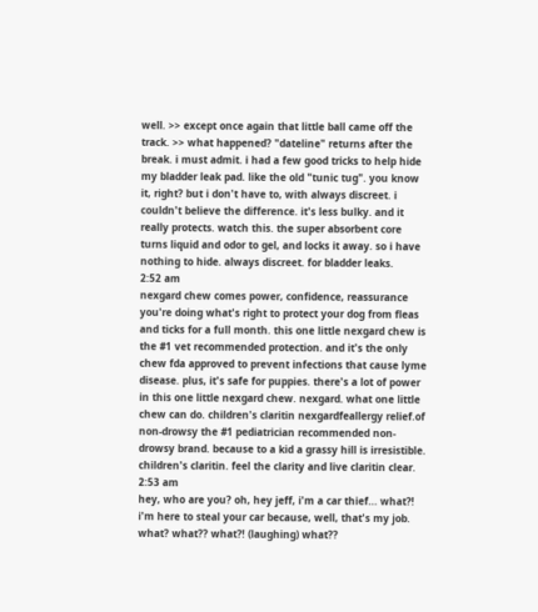well. >> except once again that little ball came off the track. >> what happened? "dateline" returns after the break. i must admit. i had a few good tricks to help hide my bladder leak pad. like the old "tunic tug". you know it, right? but i don't have to, with always discreet. i couldn't believe the difference. it's less bulky. and it really protects. watch this. the super absorbent core turns liquid and odor to gel, and locks it away. so i have nothing to hide. always discreet. for bladder leaks.
2:52 am
nexgard chew comes power, confidence, reassurance you're doing what's right to protect your dog from fleas and ticks for a full month. this one little nexgard chew is the #1 vet recommended protection. and it's the only chew fda approved to prevent infections that cause lyme disease. plus, it's safe for puppies. there's a lot of power in this one little nexgard chew. nexgard. what one little chew can do. children's claritin nexgardfeallergy relief.of non-drowsy the #1 pediatrician recommended non-drowsy brand. because to a kid a grassy hill is irresistible. children's claritin. feel the clarity and live claritin clear.
2:53 am
hey, who are you? oh, hey jeff, i'm a car thief... what?! i'm here to steal your car because, well, that's my job. what? what?? what?! (laughing) what??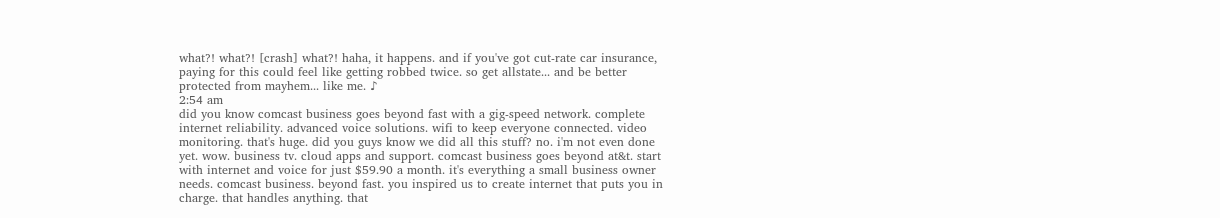what?! what?! [crash] what?! haha, it happens. and if you've got cut-rate car insurance, paying for this could feel like getting robbed twice. so get allstate... and be better protected from mayhem... like me. ♪
2:54 am
did you know comcast business goes beyond fast with a gig-speed network. complete internet reliability. advanced voice solutions. wifi to keep everyone connected. video monitoring. that's huge. did you guys know we did all this stuff? no. i'm not even done yet. wow. business tv. cloud apps and support. comcast business goes beyond at&t. start with internet and voice for just $59.90 a month. it's everything a small business owner needs. comcast business. beyond fast. you inspired us to create internet that puts you in charge. that handles anything. that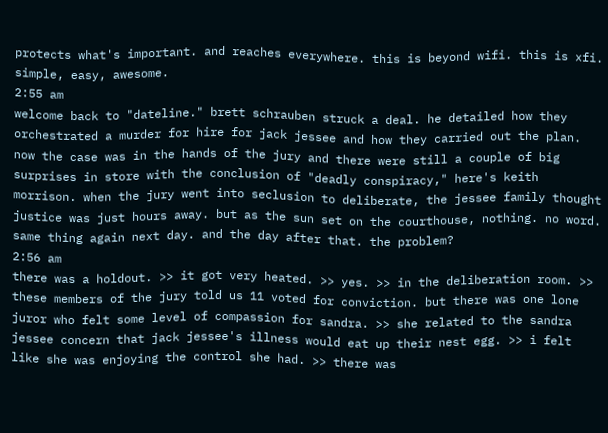protects what's important. and reaches everywhere. this is beyond wifi. this is xfi. simple, easy, awesome.
2:55 am
welcome back to "dateline." brett schrauben struck a deal. he detailed how they orchestrated a murder for hire for jack jessee and how they carried out the plan. now the case was in the hands of the jury and there were still a couple of big surprises in store with the conclusion of "deadly conspiracy," here's keith morrison. when the jury went into seclusion to deliberate, the jessee family thought justice was just hours away. but as the sun set on the courthouse, nothing. no word. same thing again next day. and the day after that. the problem?
2:56 am
there was a holdout. >> it got very heated. >> yes. >> in the deliberation room. >> these members of the jury told us 11 voted for conviction. but there was one lone juror who felt some level of compassion for sandra. >> she related to the sandra jessee concern that jack jessee's illness would eat up their nest egg. >> i felt like she was enjoying the control she had. >> there was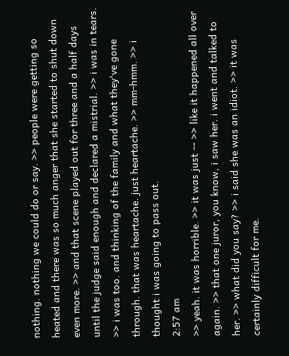nothing. nothing we could do or say. >> people were getting so heated and there was so much anger that she started to shut down even more. >> and that scene played out for three and a half days until the judge said enough and declared a mistrial. >> i was in tears. >> i was too. and thinking of the family and what they've gone through. that was heartache. just heartache. >> mm-hmm. >> i thought i was going to pass out.
2:57 am
>> yeah. it was horrible. >> it was just -- >> like it happened all over again. >> that one juror, you know, i saw her. i went and talked to her. >> what did you say? >> i said she was an idiot. >> it was certainly difficult for me.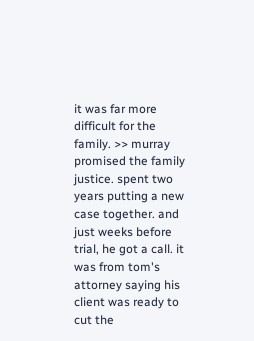it was far more difficult for the family. >> murray promised the family justice. spent two years putting a new case together. and just weeks before trial, he got a call. it was from tom's attorney saying his client was ready to cut the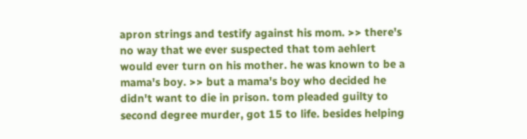apron strings and testify against his mom. >> there's no way that we ever suspected that tom aehlert would ever turn on his mother. he was known to be a mama's boy. >> but a mama's boy who decided he didn't want to die in prison. tom pleaded guilty to second degree murder, got 15 to life. besides helping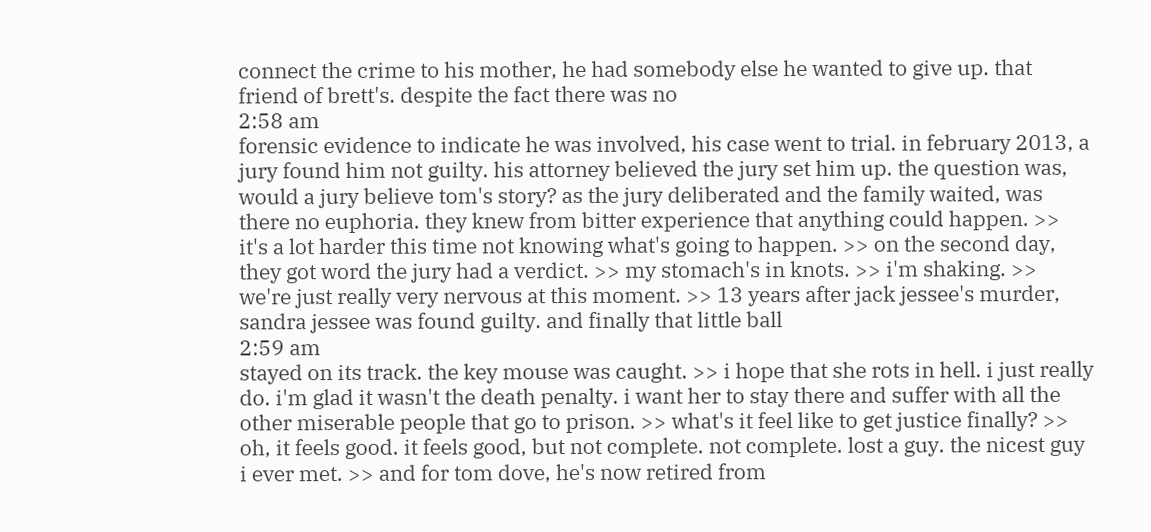connect the crime to his mother, he had somebody else he wanted to give up. that friend of brett's. despite the fact there was no
2:58 am
forensic evidence to indicate he was involved, his case went to trial. in february 2013, a jury found him not guilty. his attorney believed the jury set him up. the question was, would a jury believe tom's story? as the jury deliberated and the family waited, was there no euphoria. they knew from bitter experience that anything could happen. >> it's a lot harder this time not knowing what's going to happen. >> on the second day, they got word the jury had a verdict. >> my stomach's in knots. >> i'm shaking. >> we're just really very nervous at this moment. >> 13 years after jack jessee's murder, sandra jessee was found guilty. and finally that little ball
2:59 am
stayed on its track. the key mouse was caught. >> i hope that she rots in hell. i just really do. i'm glad it wasn't the death penalty. i want her to stay there and suffer with all the other miserable people that go to prison. >> what's it feel like to get justice finally? >> oh, it feels good. it feels good, but not complete. not complete. lost a guy. the nicest guy i ever met. >> and for tom dove, he's now retired from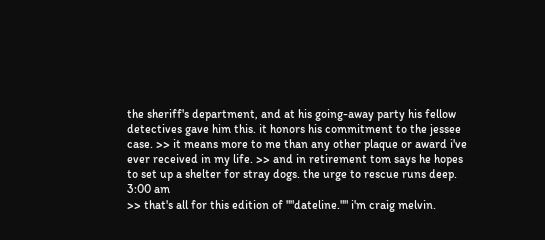the sheriff's department, and at his going-away party his fellow detectives gave him this. it honors his commitment to the jessee case. >> it means more to me than any other plaque or award i've ever received in my life. >> and in retirement tom says he hopes to set up a shelter for stray dogs. the urge to rescue runs deep.
3:00 am
>> that's all for this edition of ""dateline."" i'm craig melvin.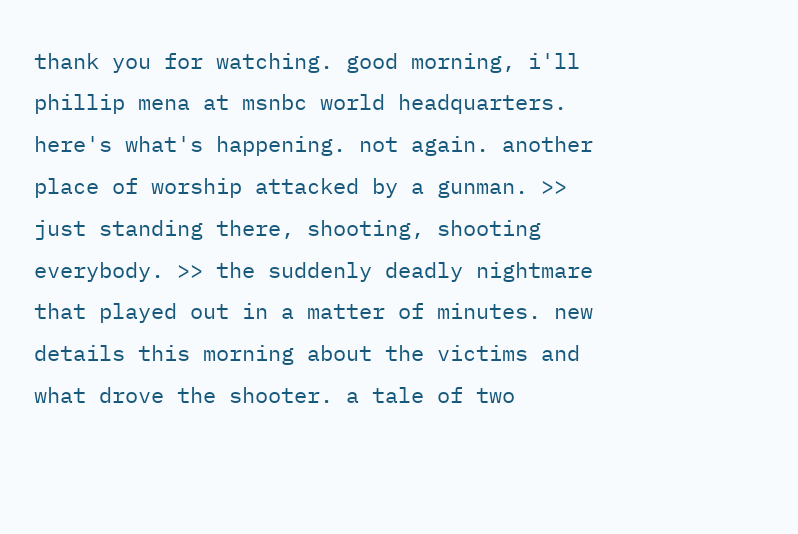thank you for watching. good morning, i'll phillip mena at msnbc world headquarters. here's what's happening. not again. another place of worship attacked by a gunman. >> just standing there, shooting, shooting everybody. >> the suddenly deadly nightmare that played out in a matter of minutes. new details this morning about the victims and what drove the shooter. a tale of two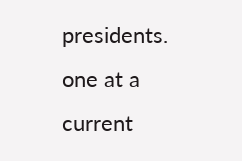presidents. one at a current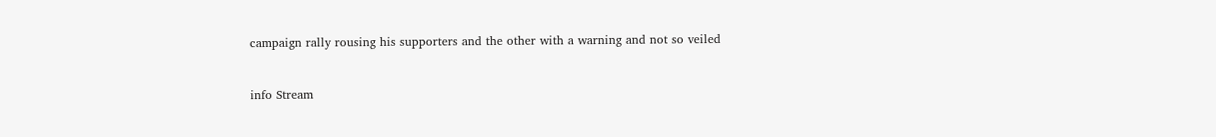campaign rally rousing his supporters and the other with a warning and not so veiled


info Stream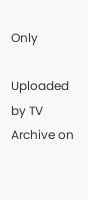Only

Uploaded by TV Archive on